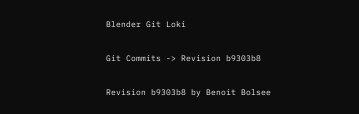Blender Git Loki

Git Commits -> Revision b9303b8

Revision b9303b8 by Benoit Bolsee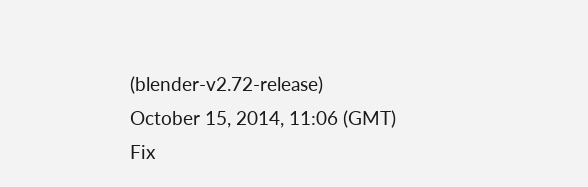(blender-v2.72-release)
October 15, 2014, 11:06 (GMT)
Fix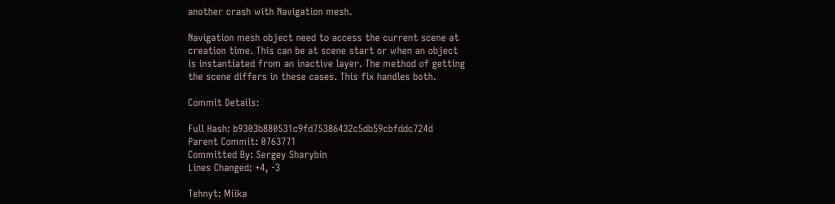another crash with Navigation mesh.

Navigation mesh object need to access the current scene at
creation time. This can be at scene start or when an object
is instantiated from an inactive layer. The method of getting
the scene differs in these cases. This fix handles both.

Commit Details:

Full Hash: b9303b880531c9fd75386432c5db59cbfddc724d
Parent Commit: 0763771
Committed By: Sergey Sharybin
Lines Changed: +4, -3

Tehnyt: Miika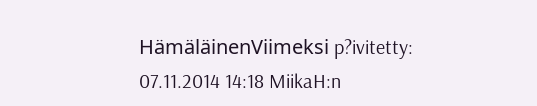HämäläinenViimeksi p?ivitetty: 07.11.2014 14:18 MiikaH:n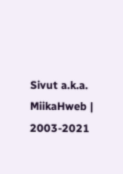Sivut a.k.a. MiikaHweb | 2003-2021